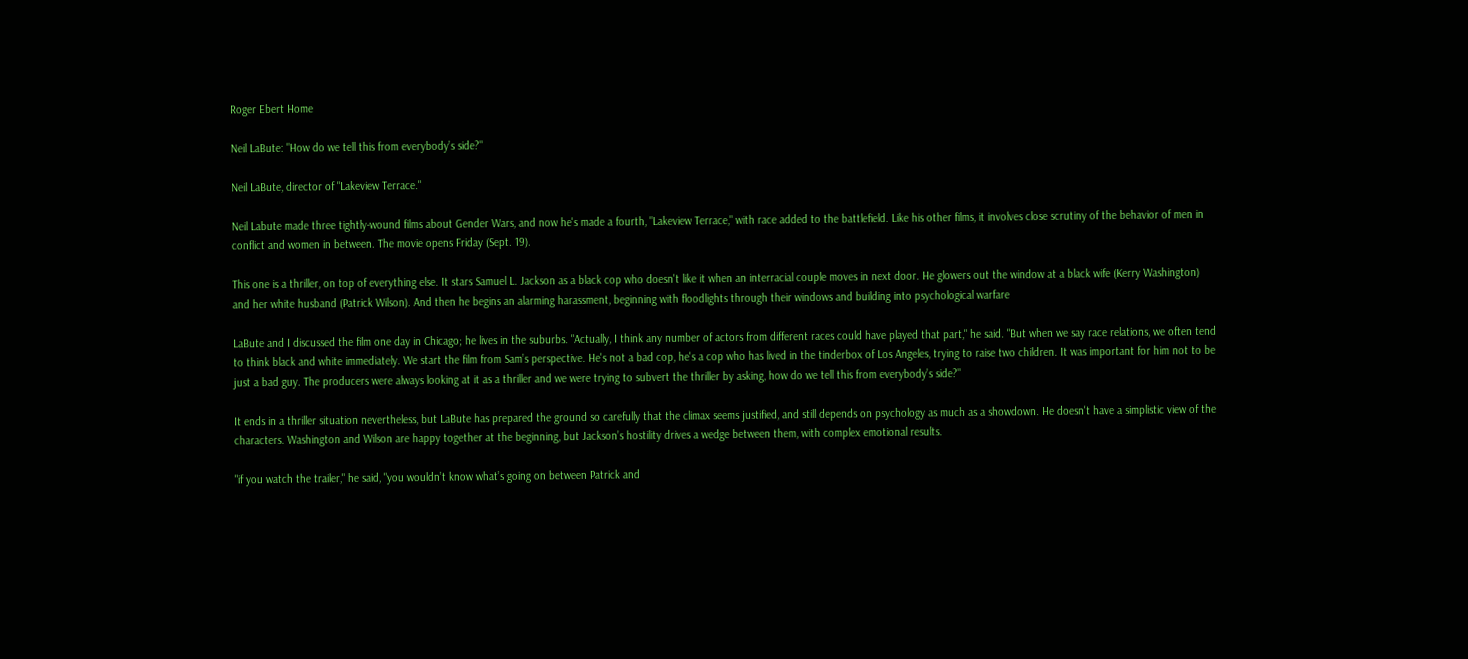Roger Ebert Home

Neil LaBute: "How do we tell this from everybody’s side?"

Neil LaBute, director of "Lakeview Terrace."

Neil Labute made three tightly-wound films about Gender Wars, and now he's made a fourth, "Lakeview Terrace," with race added to the battlefield. Like his other films, it involves close scrutiny of the behavior of men in conflict and women in between. The movie opens Friday (Sept. 19).

This one is a thriller, on top of everything else. It stars Samuel L. Jackson as a black cop who doesn't like it when an interracial couple moves in next door. He glowers out the window at a black wife (Kerry Washington) and her white husband (Patrick Wilson). And then he begins an alarming harassment, beginning with floodlights through their windows and building into psychological warfare

LaBute and I discussed the film one day in Chicago; he lives in the suburbs. "Actually, I think any number of actors from different races could have played that part," he said. "But when we say race relations, we often tend to think black and white immediately. We start the film from Sam’s perspective. He's not a bad cop, he's a cop who has lived in the tinderbox of Los Angeles, trying to raise two children. It was important for him not to be just a bad guy. The producers were always looking at it as a thriller and we were trying to subvert the thriller by asking, how do we tell this from everybody’s side?"

It ends in a thriller situation nevertheless, but LaBute has prepared the ground so carefully that the climax seems justified, and still depends on psychology as much as a showdown. He doesn't have a simplistic view of the characters. Washington and Wilson are happy together at the beginning, but Jackson’s hostility drives a wedge between them, with complex emotional results.

"if you watch the trailer," he said, "you wouldn’t know what’s going on between Patrick and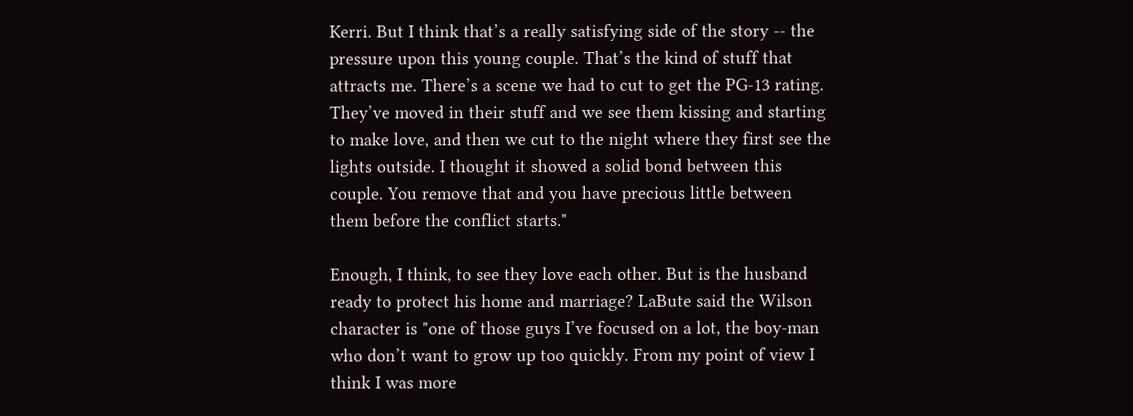Kerri. But I think that’s a really satisfying side of the story -- the pressure upon this young couple. That’s the kind of stuff that attracts me. There’s a scene we had to cut to get the PG-13 rating. They’ve moved in their stuff and we see them kissing and starting to make love, and then we cut to the night where they first see the lights outside. I thought it showed a solid bond between this couple. You remove that and you have precious little between them before the conflict starts."

Enough, I think, to see they love each other. But is the husband ready to protect his home and marriage? LaBute said the Wilson character is "one of those guys I’ve focused on a lot, the boy-man who don’t want to grow up too quickly. From my point of view I think I was more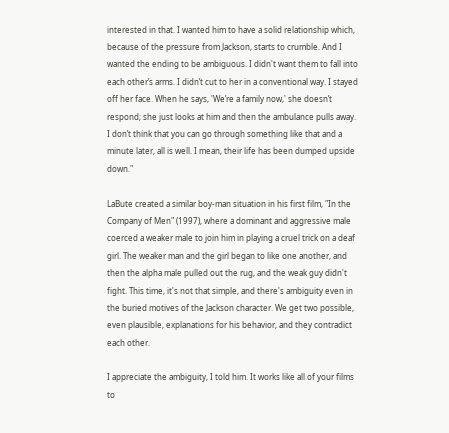interested in that. I wanted him to have a solid relationship which, because of the pressure from Jackson, starts to crumble. And I wanted the ending to be ambiguous. I didn't want them to fall into each other’s arms. I didn’t cut to her in a conventional way. I stayed off her face. When he says, 'We’re a family now,' she doesn’t respond; she just looks at him and then the ambulance pulls away. I don’t think that you can go through something like that and a minute later, all is well. I mean, their life has been dumped upside down."

LaBute created a similar boy-man situation in his first film, "In the Company of Men" (1997), where a dominant and aggressive male coerced a weaker male to join him in playing a cruel trick on a deaf girl. The weaker man and the girl began to like one another, and then the alpha male pulled out the rug, and the weak guy didn't fight. This time, it's not that simple, and there's ambiguity even in the buried motives of the Jackson character. We get two possible, even plausible, explanations for his behavior, and they contradict each other.

I appreciate the ambiguity, I told him. It works like all of your films to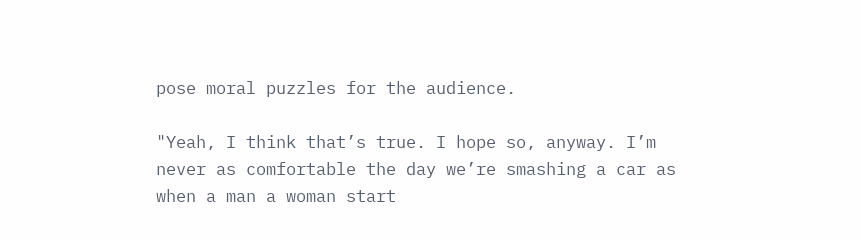pose moral puzzles for the audience.

"Yeah, I think that’s true. I hope so, anyway. I’m never as comfortable the day we’re smashing a car as when a man a woman start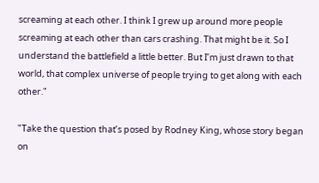screaming at each other. I think I grew up around more people screaming at each other than cars crashing. That might be it. So I understand the battlefield a little better. But I’m just drawn to that world, that complex universe of people trying to get along with each other."

"Take the question that’s posed by Rodney King, whose story began on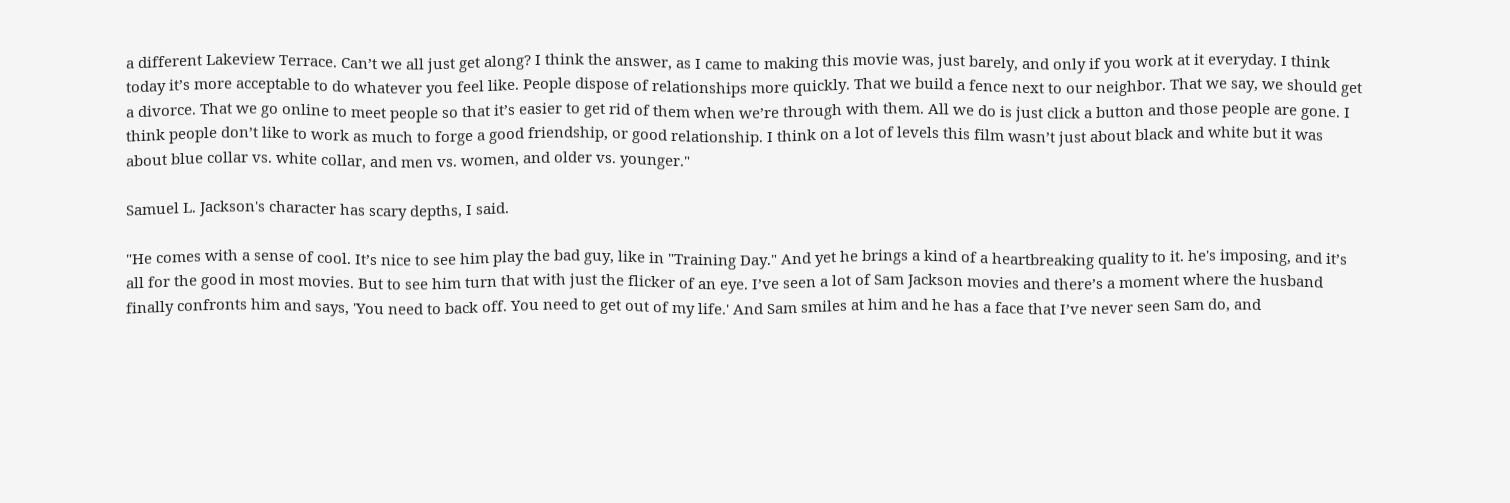a different Lakeview Terrace. Can’t we all just get along? I think the answer, as I came to making this movie was, just barely, and only if you work at it everyday. I think today it’s more acceptable to do whatever you feel like. People dispose of relationships more quickly. That we build a fence next to our neighbor. That we say, we should get a divorce. That we go online to meet people so that it’s easier to get rid of them when we’re through with them. All we do is just click a button and those people are gone. I think people don’t like to work as much to forge a good friendship, or good relationship. I think on a lot of levels this film wasn’t just about black and white but it was about blue collar vs. white collar, and men vs. women, and older vs. younger."

Samuel L. Jackson's character has scary depths, I said.

"He comes with a sense of cool. It’s nice to see him play the bad guy, like in "Training Day." And yet he brings a kind of a heartbreaking quality to it. he's imposing, and it’s all for the good in most movies. But to see him turn that with just the flicker of an eye. I’ve seen a lot of Sam Jackson movies and there’s a moment where the husband finally confronts him and says, 'You need to back off. You need to get out of my life.' And Sam smiles at him and he has a face that I’ve never seen Sam do, and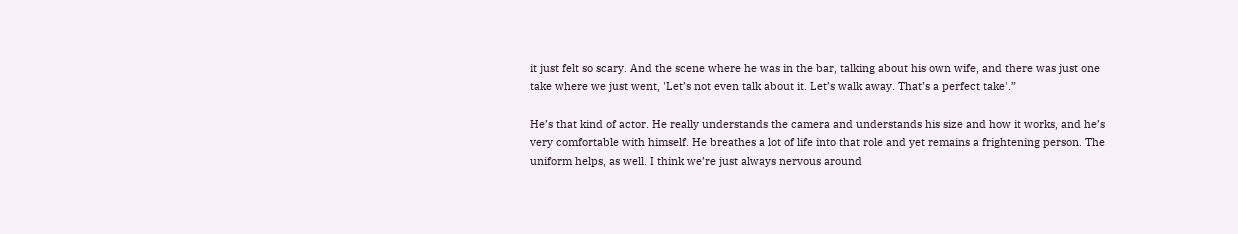it just felt so scary. And the scene where he was in the bar, talking about his own wife, and there was just one take where we just went, 'Let’s not even talk about it. Let’s walk away. That’s a perfect take'.”

He’s that kind of actor. He really understands the camera and understands his size and how it works, and he’s very comfortable with himself. He breathes a lot of life into that role and yet remains a frightening person. The uniform helps, as well. I think we’re just always nervous around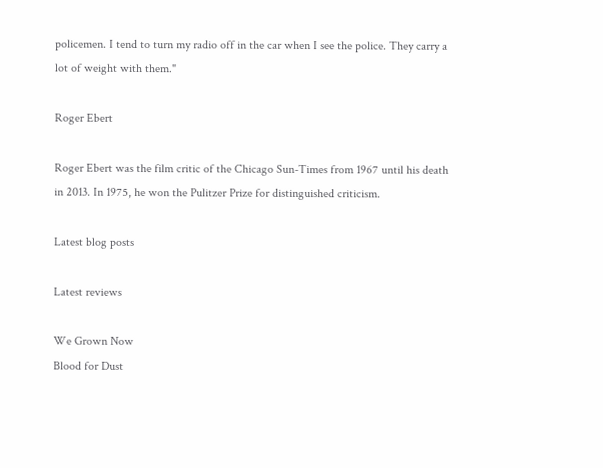policemen. I tend to turn my radio off in the car when I see the police. They carry a lot of weight with them."

Roger Ebert

Roger Ebert was the film critic of the Chicago Sun-Times from 1967 until his death in 2013. In 1975, he won the Pulitzer Prize for distinguished criticism.

Latest blog posts

Latest reviews

We Grown Now
Blood for Dust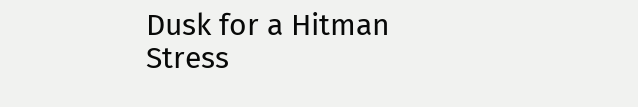Dusk for a Hitman
Stress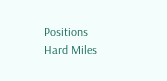Positions
Hard Miles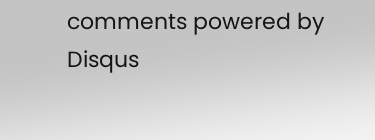comments powered by Disqus